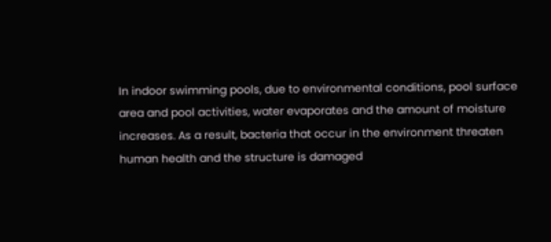In indoor swimming pools, due to environmental conditions, pool surface area and pool activities, water evaporates and the amount of moisture increases. As a result, bacteria that occur in the environment threaten human health and the structure is damaged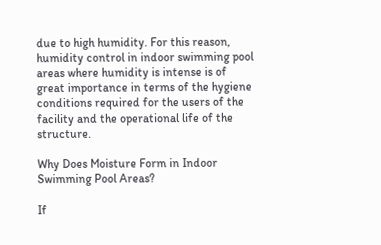due to high humidity. For this reason, humidity control in indoor swimming pool areas where humidity is intense is of great importance in terms of the hygiene conditions required for the users of the facility and the operational life of the structure.

Why Does Moisture Form in Indoor Swimming Pool Areas?

If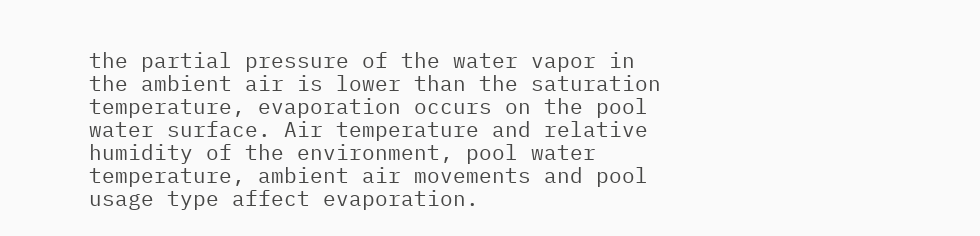the partial pressure of the water vapor in the ambient air is lower than the saturation temperature, evaporation occurs on the pool water surface. Air temperature and relative humidity of the environment, pool water temperature, ambient air movements and pool usage type affect evaporation.